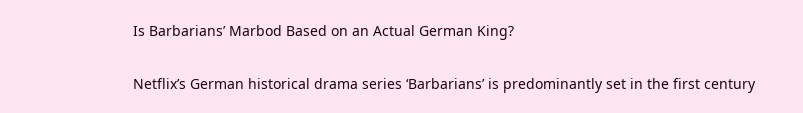Is Barbarians’ Marbod Based on an Actual German King?

Netflix’s German historical drama series ‘Barbarians’ is predominantly set in the first century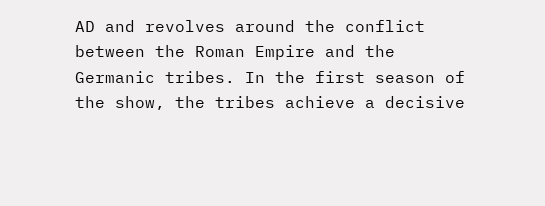AD and revolves around the conflict between the Roman Empire and the Germanic tribes. In the first season of the show, the tribes achieve a decisive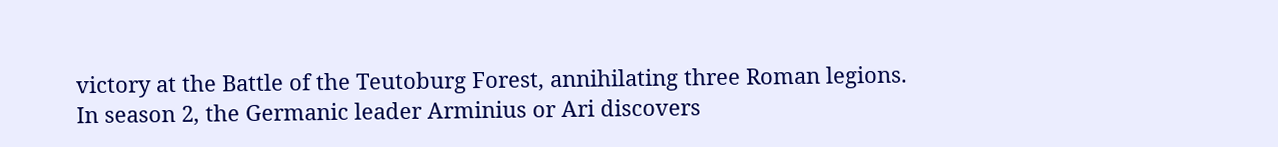victory at the Battle of the Teutoburg Forest, annihilating three Roman legions. In season 2, the Germanic leader Arminius or Ari discovers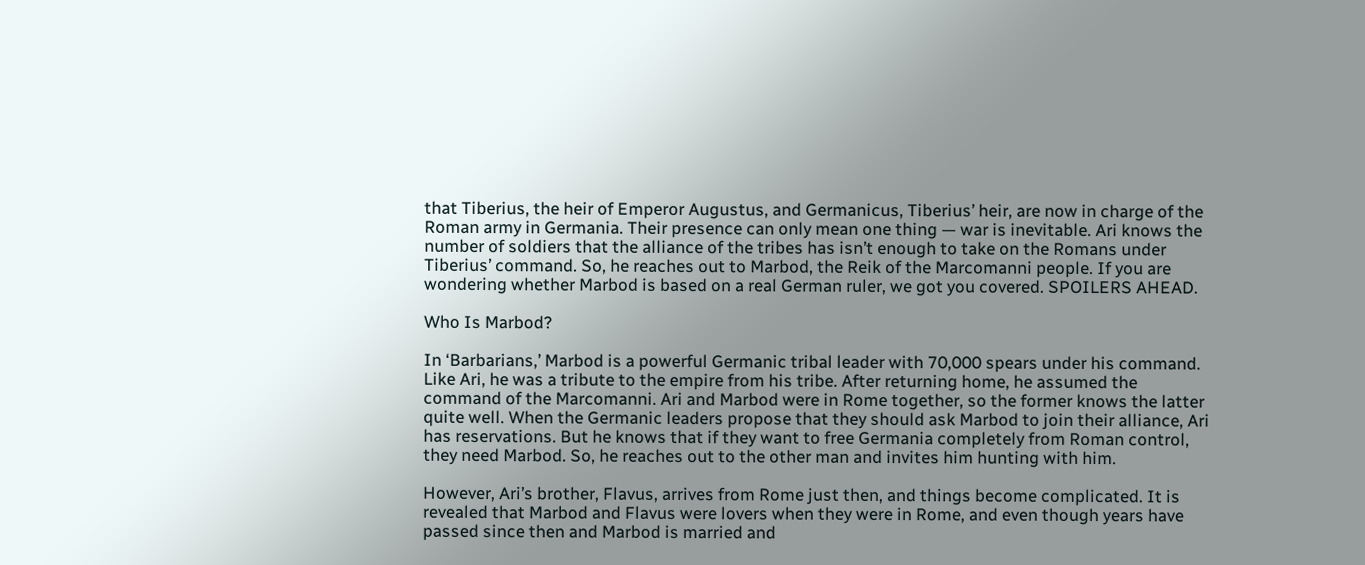that Tiberius, the heir of Emperor Augustus, and Germanicus, Tiberius’ heir, are now in charge of the Roman army in Germania. Their presence can only mean one thing — war is inevitable. Ari knows the number of soldiers that the alliance of the tribes has isn’t enough to take on the Romans under Tiberius’ command. So, he reaches out to Marbod, the Reik of the Marcomanni people. If you are wondering whether Marbod is based on a real German ruler, we got you covered. SPOILERS AHEAD.

Who Is Marbod?

In ‘Barbarians,’ Marbod is a powerful Germanic tribal leader with 70,000 spears under his command. Like Ari, he was a tribute to the empire from his tribe. After returning home, he assumed the command of the Marcomanni. Ari and Marbod were in Rome together, so the former knows the latter quite well. When the Germanic leaders propose that they should ask Marbod to join their alliance, Ari has reservations. But he knows that if they want to free Germania completely from Roman control, they need Marbod. So, he reaches out to the other man and invites him hunting with him.

However, Ari’s brother, Flavus, arrives from Rome just then, and things become complicated. It is revealed that Marbod and Flavus were lovers when they were in Rome, and even though years have passed since then and Marbod is married and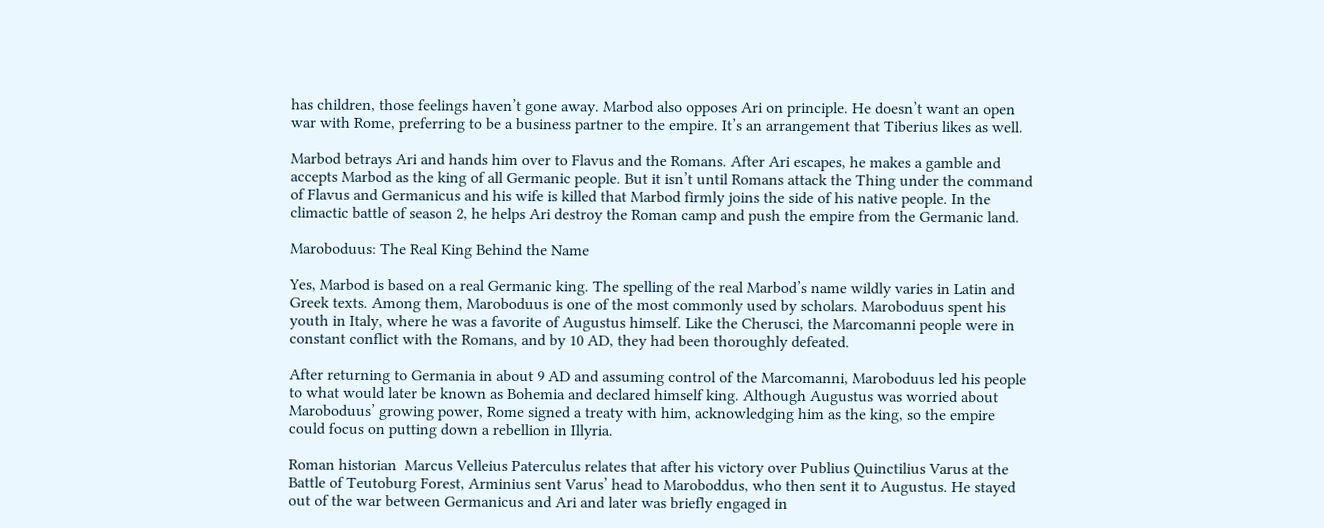has children, those feelings haven’t gone away. Marbod also opposes Ari on principle. He doesn’t want an open war with Rome, preferring to be a business partner to the empire. It’s an arrangement that Tiberius likes as well.

Marbod betrays Ari and hands him over to Flavus and the Romans. After Ari escapes, he makes a gamble and accepts Marbod as the king of all Germanic people. But it isn’t until Romans attack the Thing under the command of Flavus and Germanicus and his wife is killed that Marbod firmly joins the side of his native people. In the climactic battle of season 2, he helps Ari destroy the Roman camp and push the empire from the Germanic land.

Maroboduus: The Real King Behind the Name

Yes, Marbod is based on a real Germanic king. The spelling of the real Marbod’s name wildly varies in Latin and Greek texts. Among them, Maroboduus is one of the most commonly used by scholars. Maroboduus spent his youth in Italy, where he was a favorite of Augustus himself. Like the Cherusci, the Marcomanni people were in constant conflict with the Romans, and by 10 AD, they had been thoroughly defeated.

After returning to Germania in about 9 AD and assuming control of the Marcomanni, Maroboduus led his people to what would later be known as Bohemia and declared himself king. Although Augustus was worried about Maroboduus’ growing power, Rome signed a treaty with him, acknowledging him as the king, so the empire could focus on putting down a rebellion in Illyria.

Roman historian  Marcus Velleius Paterculus relates that after his victory over Publius Quinctilius Varus at the Battle of Teutoburg Forest, Arminius sent Varus’ head to Maroboddus, who then sent it to Augustus. He stayed out of the war between Germanicus and Ari and later was briefly engaged in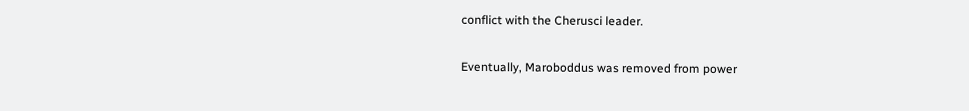conflict with the Cherusci leader.

Eventually, Maroboddus was removed from power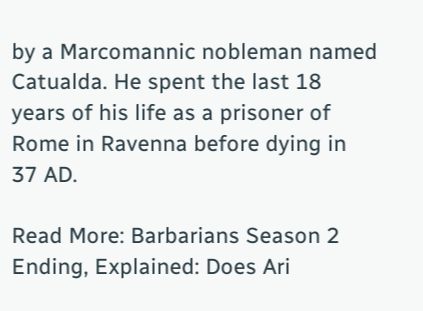by a Marcomannic nobleman named Catualda. He spent the last 18 years of his life as a prisoner of Rome in Ravenna before dying in 37 AD.

Read More: Barbarians Season 2 Ending, Explained: Does Ari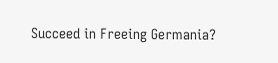Succeed in Freeing Germania?